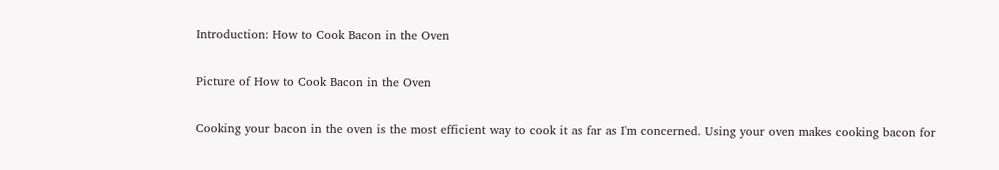Introduction: How to Cook Bacon in the Oven

Picture of How to Cook Bacon in the Oven

Cooking your bacon in the oven is the most efficient way to cook it as far as I'm concerned. Using your oven makes cooking bacon for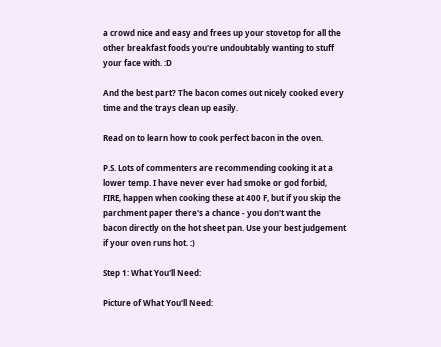a crowd nice and easy and frees up your stovetop for all the other breakfast foods you're undoubtably wanting to stuff your face with. :D

And the best part? The bacon comes out nicely cooked every time and the trays clean up easily.

Read on to learn how to cook perfect bacon in the oven.

P.S. Lots of commenters are recommending cooking it at a lower temp. I have never ever had smoke or god forbid, FIRE, happen when cooking these at 400 F, but if you skip the parchment paper there's a chance - you don't want the bacon directly on the hot sheet pan. Use your best judgement if your oven runs hot. :)

Step 1: What You'll Need:

Picture of What You'll Need: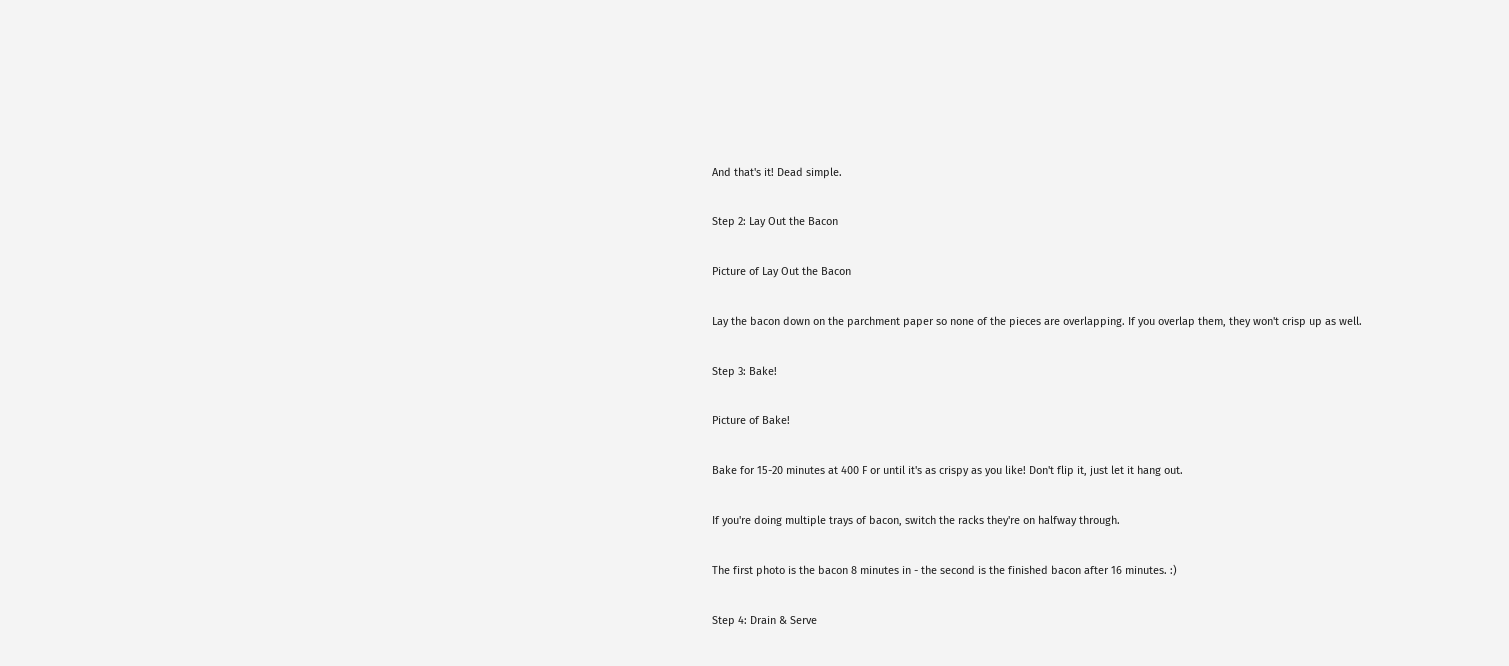And that's it! Dead simple.

Step 2: Lay Out the Bacon

Picture of Lay Out the Bacon

Lay the bacon down on the parchment paper so none of the pieces are overlapping. If you overlap them, they won't crisp up as well.

Step 3: Bake!

Picture of Bake!

Bake for 15-20 minutes at 400 F or until it's as crispy as you like! Don't flip it, just let it hang out.

If you're doing multiple trays of bacon, switch the racks they're on halfway through.

The first photo is the bacon 8 minutes in - the second is the finished bacon after 16 minutes. :)

Step 4: Drain & Serve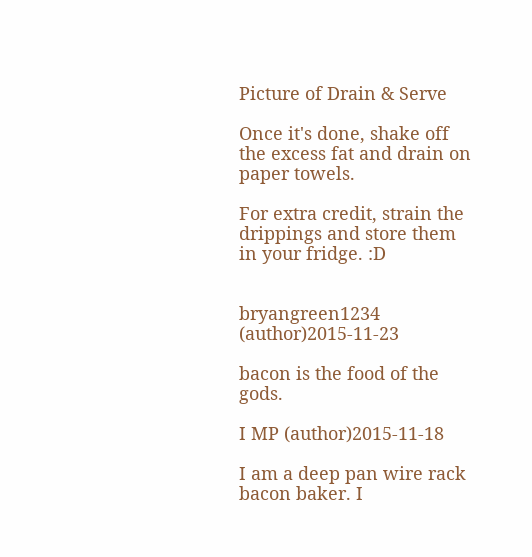Picture of Drain & Serve

Once it's done, shake off the excess fat and drain on paper towels.

For extra credit, strain the drippings and store them in your fridge. :D


bryangreen1234 (author)2015-11-23

bacon is the food of the gods.

I MP (author)2015-11-18

I am a deep pan wire rack bacon baker. I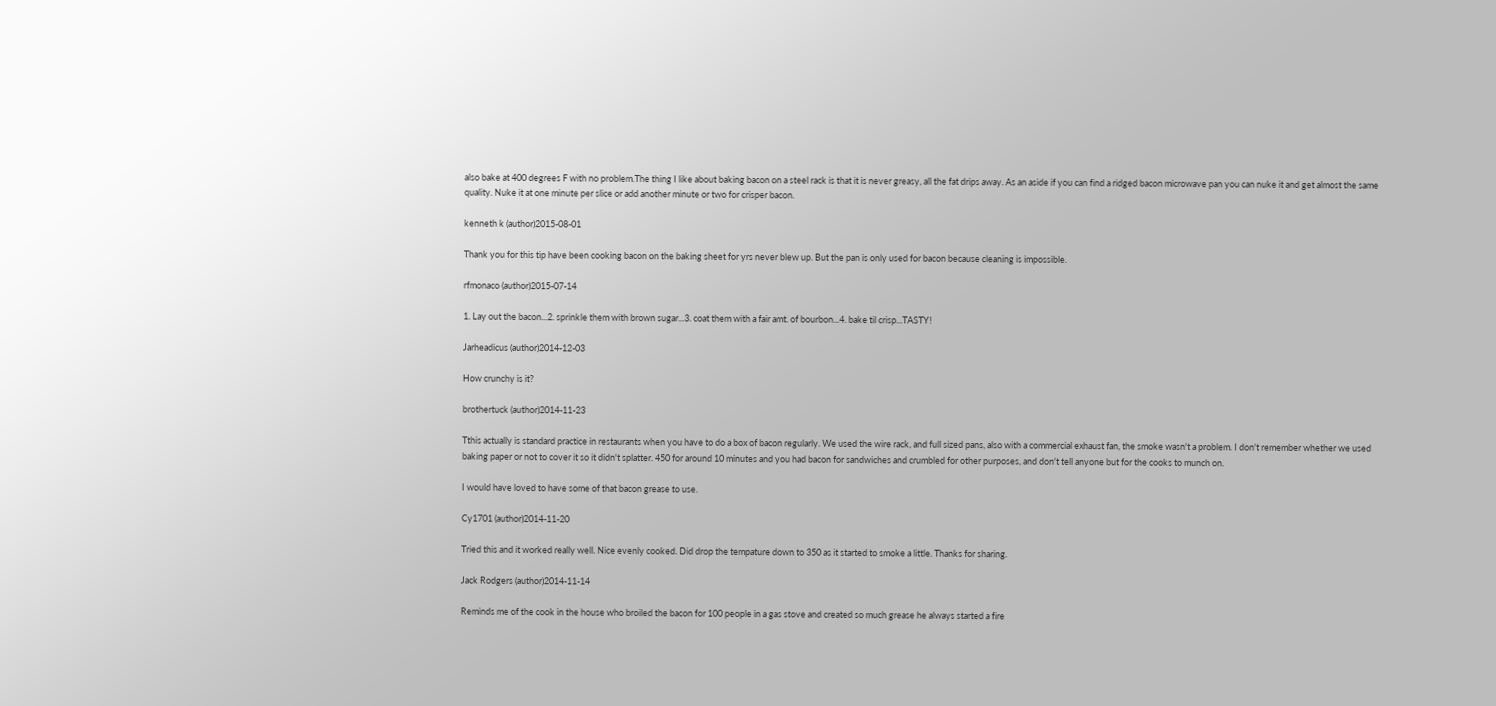also bake at 400 degrees F with no problem.The thing I like about baking bacon on a steel rack is that it is never greasy, all the fat drips away. As an aside if you can find a ridged bacon microwave pan you can nuke it and get almost the same quality. Nuke it at one minute per slice or add another minute or two for crisper bacon.

kenneth k (author)2015-08-01

Thank you for this tip have been cooking bacon on the baking sheet for yrs never blew up. But the pan is only used for bacon because cleaning is impossible.

rfmonaco (author)2015-07-14

1. Lay out the bacon...2. sprinkle them with brown sugar...3. coat them with a fair amt. of bourbon...4. bake til crisp...TASTY!

Jarheadicus (author)2014-12-03

How crunchy is it?

brothertuck (author)2014-11-23

Tthis actually is standard practice in restaurants when you have to do a box of bacon regularly. We used the wire rack, and full sized pans, also with a commercial exhaust fan, the smoke wasn't a problem. I don't remember whether we used baking paper or not to cover it so it didn't splatter. 450 for around 10 minutes and you had bacon for sandwiches and crumbled for other purposes, and don't tell anyone but for the cooks to munch on.

I would have loved to have some of that bacon grease to use.

Cy1701 (author)2014-11-20

Tried this and it worked really well. Nice evenly cooked. Did drop the tempature down to 350 as it started to smoke a little. Thanks for sharing.

Jack Rodgers (author)2014-11-14

Reminds me of the cook in the house who broiled the bacon for 100 people in a gas stove and created so much grease he always started a fire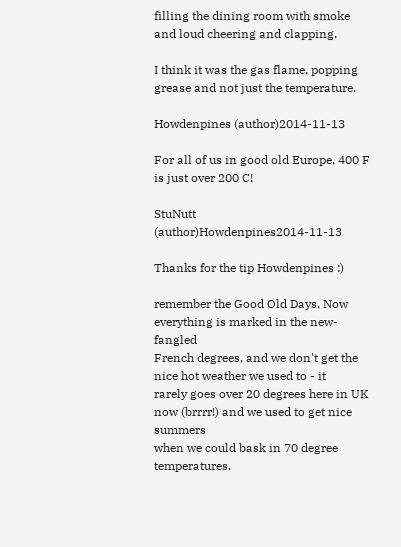filling the dining room with smoke and loud cheering and clapping.

I think it was the gas flame, popping grease and not just the temperature.

Howdenpines (author)2014-11-13

For all of us in good old Europe, 400 F is just over 200 C!

StuNutt (author)Howdenpines2014-11-13

Thanks for the tip Howdenpines :)

remember the Good Old Days, Now everything is marked in the new-fangled
French degrees, and we don't get the nice hot weather we used to - it
rarely goes over 20 degrees here in UK now (brrrr!) and we used to get nice summers
when we could bask in 70 degree temperatures.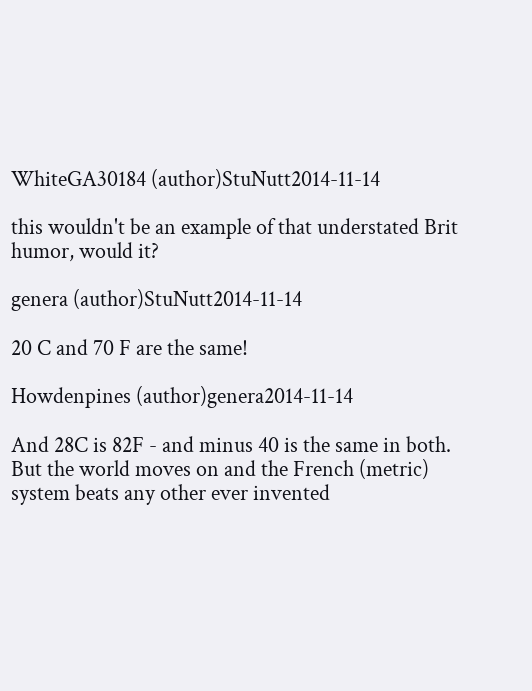WhiteGA30184 (author)StuNutt2014-11-14

this wouldn't be an example of that understated Brit humor, would it?

genera (author)StuNutt2014-11-14

20 C and 70 F are the same!

Howdenpines (author)genera2014-11-14

And 28C is 82F - and minus 40 is the same in both. But the world moves on and the French (metric) system beats any other ever invented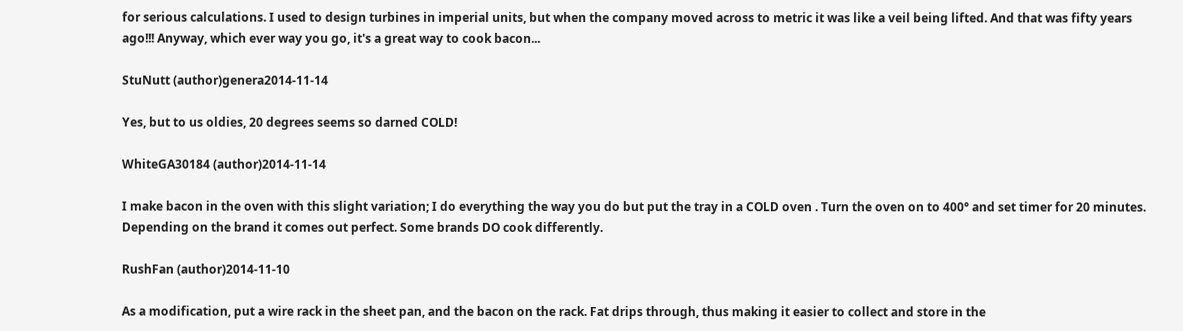for serious calculations. I used to design turbines in imperial units, but when the company moved across to metric it was like a veil being lifted. And that was fifty years ago!!! Anyway, which ever way you go, it's a great way to cook bacon...

StuNutt (author)genera2014-11-14

Yes, but to us oldies, 20 degrees seems so darned COLD!

WhiteGA30184 (author)2014-11-14

I make bacon in the oven with this slight variation; I do everything the way you do but put the tray in a COLD oven . Turn the oven on to 400° and set timer for 20 minutes. Depending on the brand it comes out perfect. Some brands DO cook differently.

RushFan (author)2014-11-10

As a modification, put a wire rack in the sheet pan, and the bacon on the rack. Fat drips through, thus making it easier to collect and store in the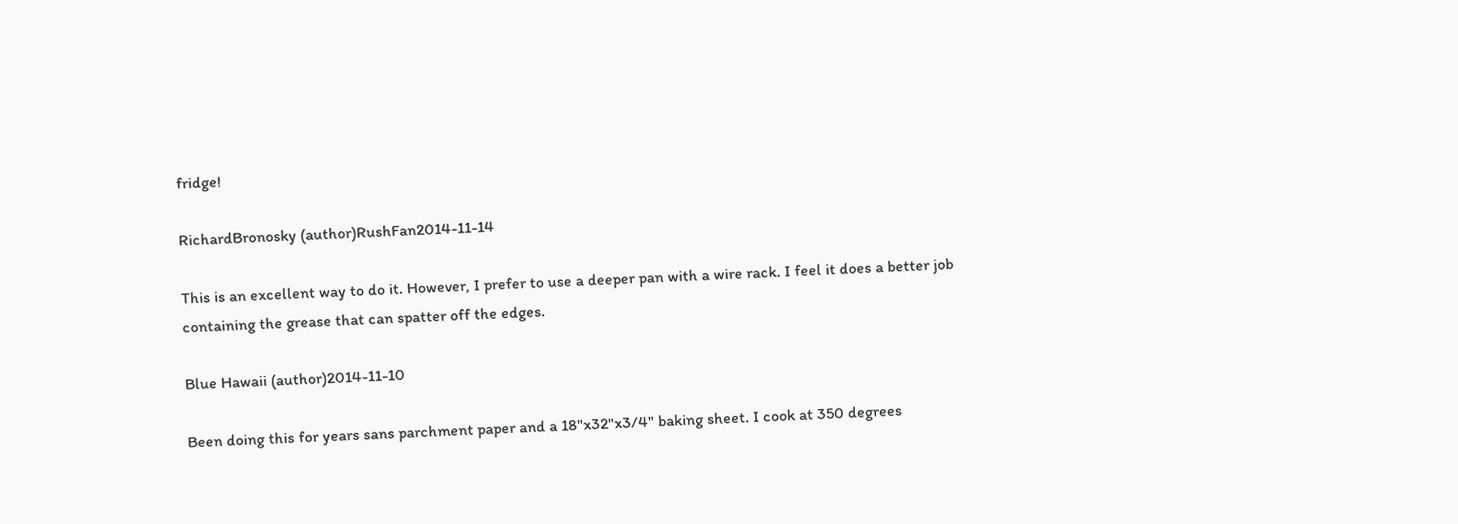fridge!

RichardBronosky (author)RushFan2014-11-14

This is an excellent way to do it. However, I prefer to use a deeper pan with a wire rack. I feel it does a better job containing the grease that can spatter off the edges.

Blue Hawaii (author)2014-11-10

Been doing this for years sans parchment paper and a 18"x32"x3/4" baking sheet. I cook at 350 degrees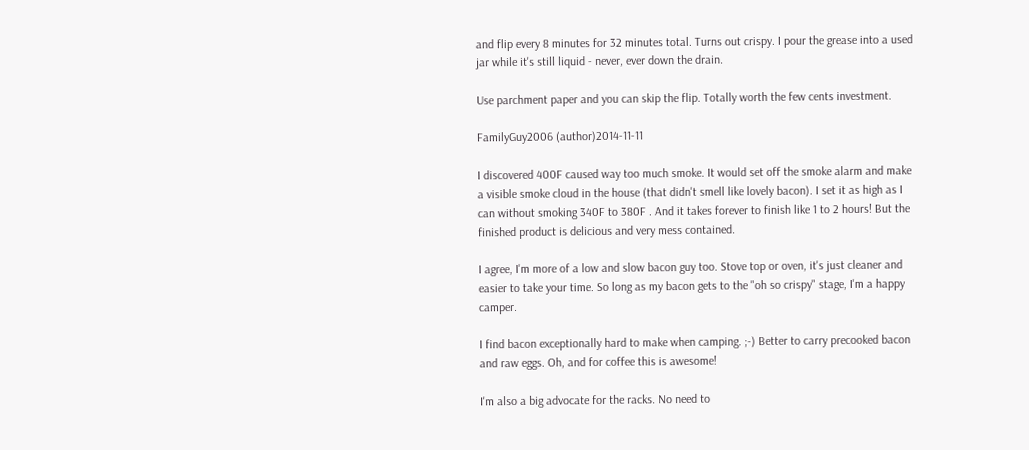and flip every 8 minutes for 32 minutes total. Turns out crispy. I pour the grease into a used jar while it's still liquid - never, ever down the drain.

Use parchment paper and you can skip the flip. Totally worth the few cents investment.

FamilyGuy2006 (author)2014-11-11

I discovered 400F caused way too much smoke. It would set off the smoke alarm and make a visible smoke cloud in the house (that didn't smell like lovely bacon). I set it as high as I can without smoking 340F to 380F . And it takes forever to finish like 1 to 2 hours! But the finished product is delicious and very mess contained.

I agree, I'm more of a low and slow bacon guy too. Stove top or oven, it's just cleaner and easier to take your time. So long as my bacon gets to the "oh so crispy" stage, I'm a happy camper.

I find bacon exceptionally hard to make when camping. ;-) Better to carry precooked bacon and raw eggs. Oh, and for coffee this is awesome!

I'm also a big advocate for the racks. No need to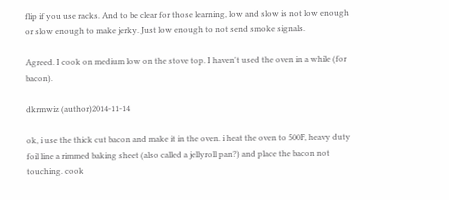flip if you use racks. And to be clear for those learning, low and slow is not low enough or slow enough to make jerky. Just low enough to not send smoke signals.

Agreed. I cook on medium low on the stove top. I haven't used the oven in a while (for bacon).

dkrmwiz (author)2014-11-14

ok, i use the thick cut bacon and make it in the oven. i heat the oven to 500F, heavy duty foil line a rimmed baking sheet (also called a jellyroll pan?) and place the bacon not touching. cook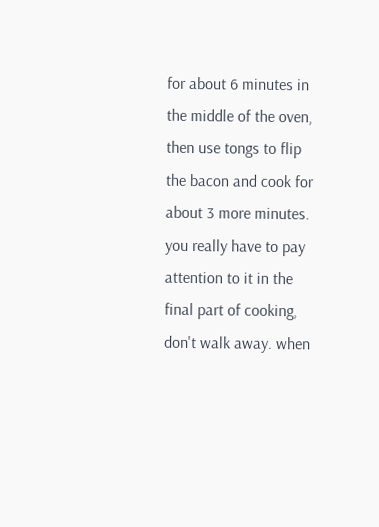for about 6 minutes in the middle of the oven, then use tongs to flip the bacon and cook for about 3 more minutes. you really have to pay attention to it in the final part of cooking, don't walk away. when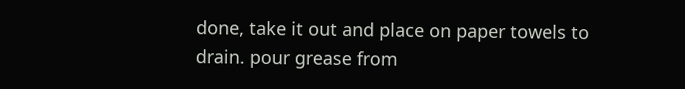done, take it out and place on paper towels to drain. pour grease from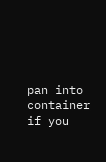pan into container if you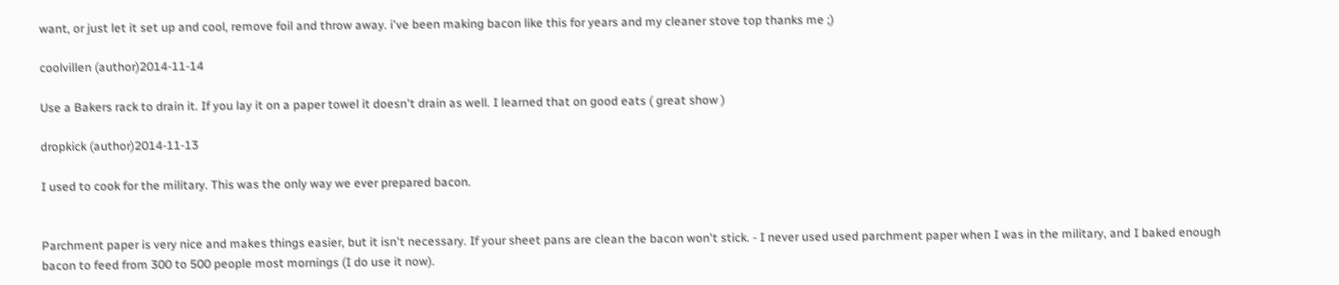want, or just let it set up and cool, remove foil and throw away. i've been making bacon like this for years and my cleaner stove top thanks me ;)

coolvillen (author)2014-11-14

Use a Bakers rack to drain it. If you lay it on a paper towel it doesn't drain as well. I learned that on good eats ( great show )

dropkick (author)2014-11-13

I used to cook for the military. This was the only way we ever prepared bacon.


Parchment paper is very nice and makes things easier, but it isn't necessary. If your sheet pans are clean the bacon won't stick. - I never used used parchment paper when I was in the military, and I baked enough bacon to feed from 300 to 500 people most mornings (I do use it now).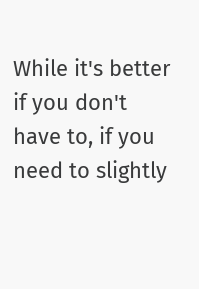While it's better if you don't have to, if you need to slightly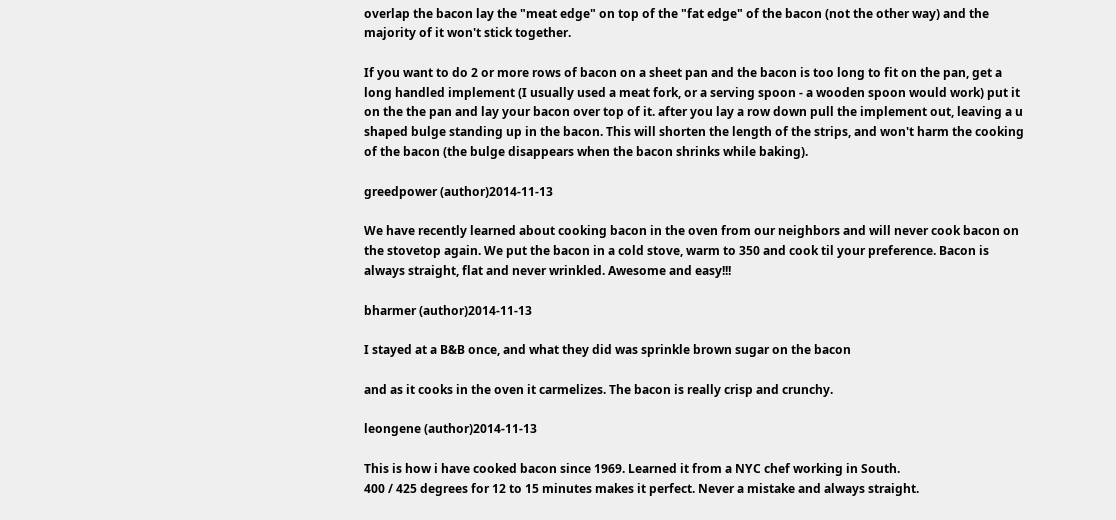overlap the bacon lay the "meat edge" on top of the "fat edge" of the bacon (not the other way) and the majority of it won't stick together.

If you want to do 2 or more rows of bacon on a sheet pan and the bacon is too long to fit on the pan, get a long handled implement (I usually used a meat fork, or a serving spoon - a wooden spoon would work) put it on the the pan and lay your bacon over top of it. after you lay a row down pull the implement out, leaving a u shaped bulge standing up in the bacon. This will shorten the length of the strips, and won't harm the cooking of the bacon (the bulge disappears when the bacon shrinks while baking).

greedpower (author)2014-11-13

We have recently learned about cooking bacon in the oven from our neighbors and will never cook bacon on the stovetop again. We put the bacon in a cold stove, warm to 350 and cook til your preference. Bacon is always straight, flat and never wrinkled. Awesome and easy!!!

bharmer (author)2014-11-13

I stayed at a B&B once, and what they did was sprinkle brown sugar on the bacon

and as it cooks in the oven it carmelizes. The bacon is really crisp and crunchy.

leongene (author)2014-11-13

This is how i have cooked bacon since 1969. Learned it from a NYC chef working in South.
400 / 425 degrees for 12 to 15 minutes makes it perfect. Never a mistake and always straight.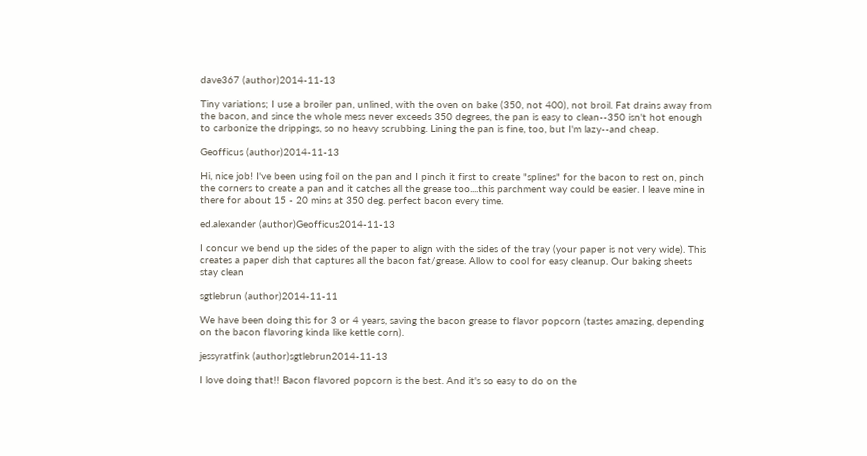dave367 (author)2014-11-13

Tiny variations; I use a broiler pan, unlined, with the oven on bake (350, not 400), not broil. Fat drains away from the bacon, and since the whole mess never exceeds 350 degrees, the pan is easy to clean--350 isn't hot enough to carbonize the drippings, so no heavy scrubbing. Lining the pan is fine, too, but I'm lazy--and cheap.

Geofficus (author)2014-11-13

Hi, nice job! I've been using foil on the pan and I pinch it first to create "splines" for the bacon to rest on, pinch the corners to create a pan and it catches all the grease too....this parchment way could be easier. I leave mine in there for about 15 - 20 mins at 350 deg. perfect bacon every time.

ed.alexander (author)Geofficus2014-11-13

I concur we bend up the sides of the paper to align with the sides of the tray (your paper is not very wide). This creates a paper dish that captures all the bacon fat/grease. Allow to cool for easy cleanup. Our baking sheets stay clean

sgtlebrun (author)2014-11-11

We have been doing this for 3 or 4 years, saving the bacon grease to flavor popcorn (tastes amazing, depending on the bacon flavoring kinda like kettle corn).

jessyratfink (author)sgtlebrun2014-11-13

I love doing that!! Bacon flavored popcorn is the best. And it's so easy to do on the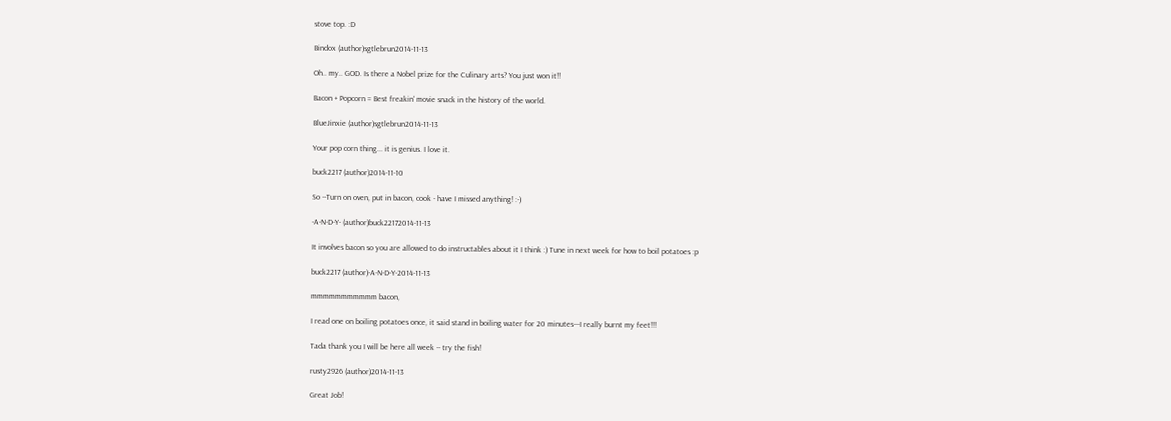stove top. :D

Bindox (author)sgtlebrun2014-11-13

Oh.. my.. GOD. Is there a Nobel prize for the Culinary arts? You just won it!!

Bacon + Popcorn = Best freakin' movie snack in the history of the world.

BlueJinxie (author)sgtlebrun2014-11-13

Your pop corn thing... it is genius. I love it.

buck2217 (author)2014-11-10

So --Turn on oven, put in bacon, cook - have I missed anything! :-)

-A-N-D-Y- (author)buck22172014-11-13

It involves bacon so you are allowed to do instructables about it I think :) Tune in next week for how to boil potatoes :p

buck2217 (author)-A-N-D-Y-2014-11-13

mmmmmmmmmmm bacon,

I read one on boiling potatoes once, it said stand in boiling water for 20 minutes---I really burnt my feet!!!

Tada thank you I will be here all week -- try the fish!

rusty2926 (author)2014-11-13

Great Job!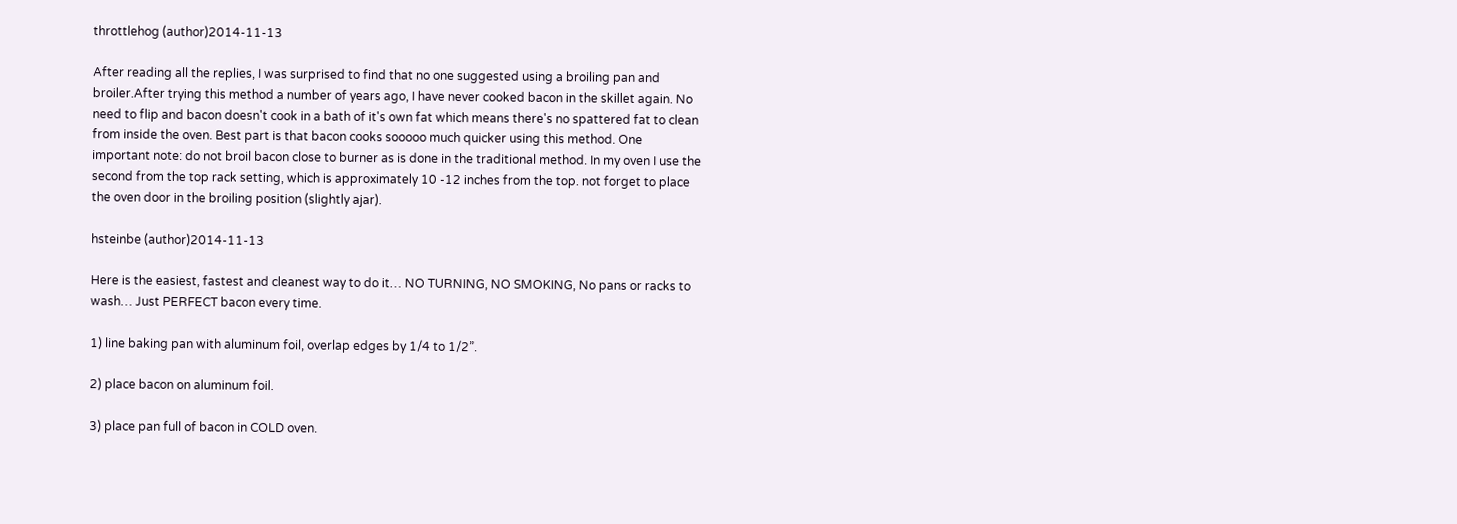throttlehog (author)2014-11-13

After reading all the replies, I was surprised to find that no one suggested using a broiling pan and broiler.After trying this method a number of years ago, I have never cooked bacon in the skillet again. No need to flip and bacon doesn't cook in a bath of it's own fat which means there's no spattered fat to clean from inside the oven. Best part is that bacon cooks sooooo much quicker using this method. One important note: do not broil bacon close to burner as is done in the traditional method. In my oven I use the second from the top rack setting, which is approximately 10 -12 inches from the top. not forget to place the oven door in the broiling position (slightly ajar).

hsteinbe (author)2014-11-13

Here is the easiest, fastest and cleanest way to do it… NO TURNING, NO SMOKING, No pans or racks to wash… Just PERFECT bacon every time.

1) line baking pan with aluminum foil, overlap edges by 1/4 to 1/2”.

2) place bacon on aluminum foil.

3) place pan full of bacon in COLD oven.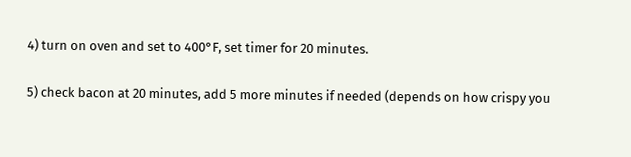4) turn on oven and set to 400°F, set timer for 20 minutes.

5) check bacon at 20 minutes, add 5 more minutes if needed (depends on how crispy you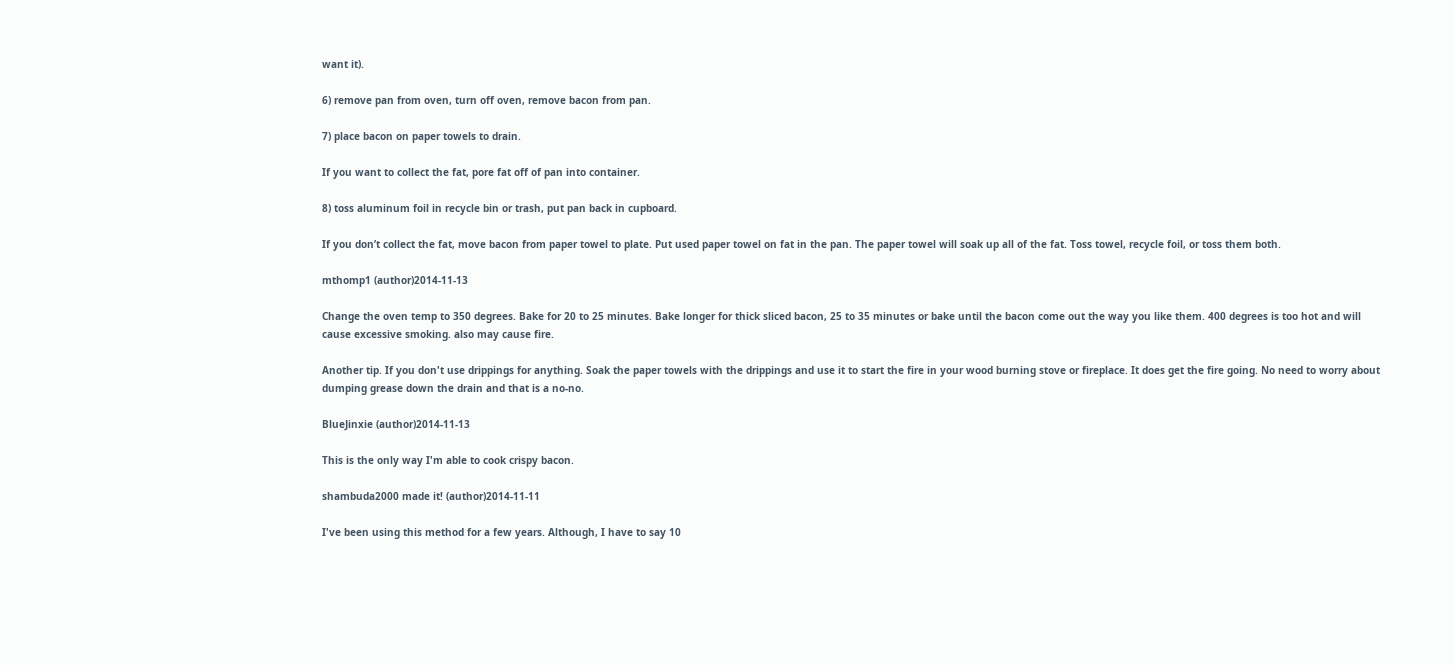want it).

6) remove pan from oven, turn off oven, remove bacon from pan.

7) place bacon on paper towels to drain.

If you want to collect the fat, pore fat off of pan into container.

8) toss aluminum foil in recycle bin or trash, put pan back in cupboard.

If you don’t collect the fat, move bacon from paper towel to plate. Put used paper towel on fat in the pan. The paper towel will soak up all of the fat. Toss towel, recycle foil, or toss them both.

mthomp1 (author)2014-11-13

Change the oven temp to 350 degrees. Bake for 20 to 25 minutes. Bake longer for thick sliced bacon, 25 to 35 minutes or bake until the bacon come out the way you like them. 400 degrees is too hot and will cause excessive smoking. also may cause fire.

Another tip. If you don't use drippings for anything. Soak the paper towels with the drippings and use it to start the fire in your wood burning stove or fireplace. It does get the fire going. No need to worry about dumping grease down the drain and that is a no-no.

BlueJinxie (author)2014-11-13

This is the only way I'm able to cook crispy bacon.

shambuda2000 made it! (author)2014-11-11

I've been using this method for a few years. Although, I have to say 10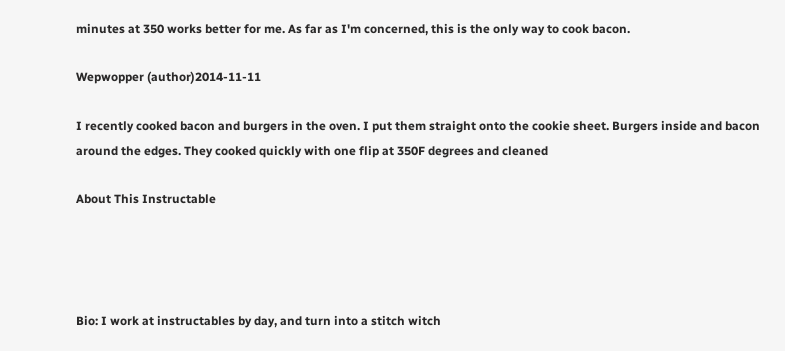minutes at 350 works better for me. As far as I'm concerned, this is the only way to cook bacon.

Wepwopper (author)2014-11-11

I recently cooked bacon and burgers in the oven. I put them straight onto the cookie sheet. Burgers inside and bacon around the edges. They cooked quickly with one flip at 350F degrees and cleaned

About This Instructable




Bio: I work at instructables by day, and turn into a stitch witch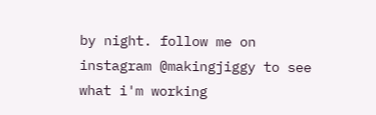by night. follow me on instagram @makingjiggy to see what i'm working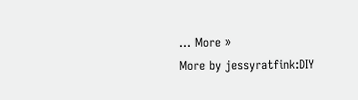... More »
More by jessyratfink:DIY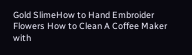Gold SlimeHow to Hand Embroider Flowers How to Clean A Coffee Maker with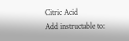Citric Acid
Add instructable to: